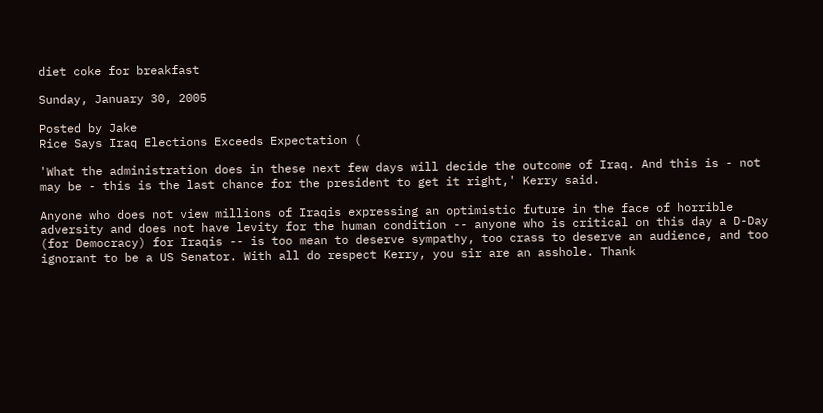diet coke for breakfast

Sunday, January 30, 2005

Posted by Jake
Rice Says Iraq Elections Exceeds Expectation (

'What the administration does in these next few days will decide the outcome of Iraq. And this is - not may be - this is the last chance for the president to get it right,' Kerry said.

Anyone who does not view millions of Iraqis expressing an optimistic future in the face of horrible adversity and does not have levity for the human condition -- anyone who is critical on this day a D-Day (for Democracy) for Iraqis -- is too mean to deserve sympathy, too crass to deserve an audience, and too ignorant to be a US Senator. With all do respect Kerry, you sir are an asshole. Thank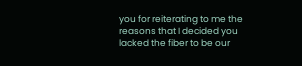you for reiterating to me the reasons that I decided you lacked the fiber to be our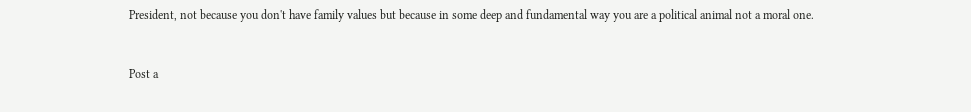President, not because you don't have family values but because in some deep and fundamental way you are a political animal not a moral one.


Post a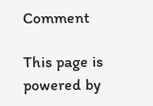Comment

This page is powered by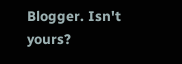Blogger. Isn't yours?